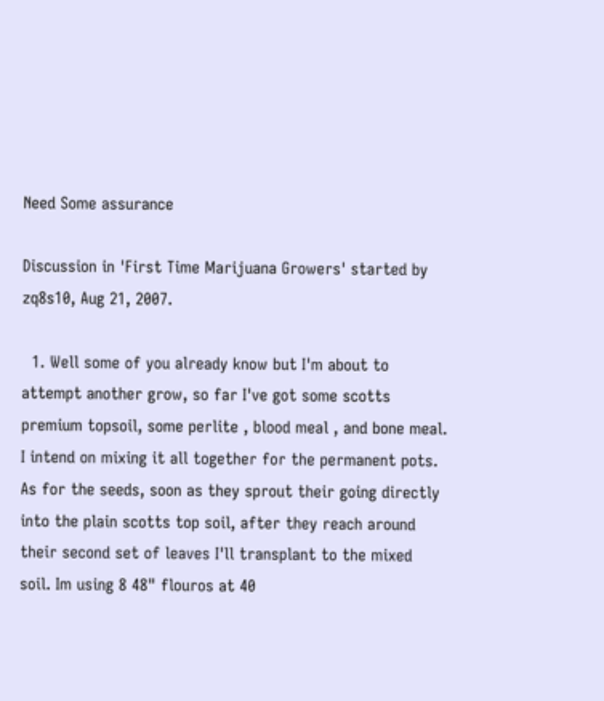Need Some assurance

Discussion in 'First Time Marijuana Growers' started by zq8s10, Aug 21, 2007.

  1. Well some of you already know but I'm about to attempt another grow, so far I've got some scotts premium topsoil, some perlite , blood meal , and bone meal. I intend on mixing it all together for the permanent pots. As for the seeds, soon as they sprout their going directly into the plain scotts top soil, after they reach around their second set of leaves I'll transplant to the mixed soil. Im using 8 48" flouros at 40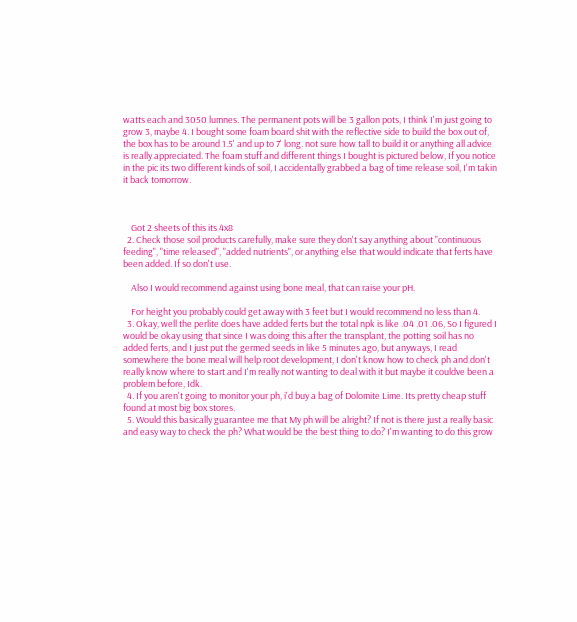watts each and 3050 lumnes. The permanent pots will be 3 gallon pots, I think I'm just going to grow 3, maybe 4. I bought some foam board shit with the reflective side to build the box out of, the box has to be around 1.5' and up to 7' long. not sure how tall to build it or anything all advice is really appreciated. The foam stuff and different things I bought is pictured below, If you notice in the pic its two different kinds of soil, I accidentally grabbed a bag of time release soil, I'm takin it back tomorrow.



    Got 2 sheets of this its 4x8
  2. Check those soil products carefully, make sure they don't say anything about "continuous feeding", "time released", "added nutrients", or anything else that would indicate that ferts have been added. If so don't use.

    Also I would recommend against using bone meal, that can raise your pH.

    For height you probably could get away with 3 feet but I would recommend no less than 4.
  3. Okay, well the perlite does have added ferts but the total npk is like .04 .01 .06, So I figured I would be okay using that since I was doing this after the transplant, the potting soil has no added ferts, and I just put the germed seeds in like 5 minutes ago, but anyways, I read somewhere the bone meal will help root development, I don't know how to check ph and don't really know where to start and I'm really not wanting to deal with it but maybe it couldve been a problem before, Idk.
  4. If you aren't going to monitor your ph, i'd buy a bag of Dolomite Lime. Its pretty cheap stuff found at most big box stores.
  5. Would this basically guarantee me that My ph will be alright? If not is there just a really basic and easy way to check the ph? What would be the best thing to do? I'm wanting to do this grow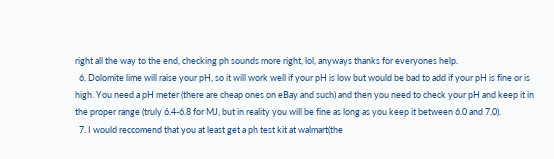right all the way to the end, checking ph sounds more right, lol, anyways thanks for everyones help.
  6. Dolomite lime will raise your pH, so it will work well if your pH is low but would be bad to add if your pH is fine or is high. You need a pH meter (there are cheap ones on eBay and such) and then you need to check your pH and keep it in the proper range (truly 6.4-6.8 for MJ, but in reality you will be fine as long as you keep it between 6.0 and 7.0).
  7. I would reccomend that you at least get a ph test kit at walmart(the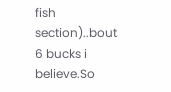fish section)..bout 6 bucks i believe.So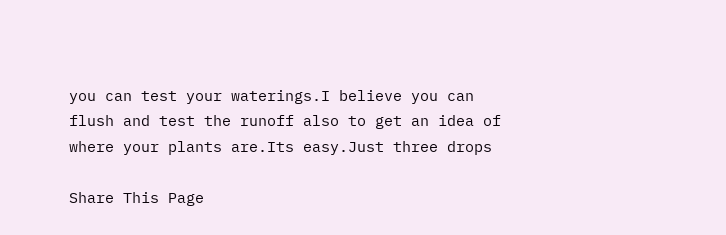you can test your waterings.I believe you can flush and test the runoff also to get an idea of where your plants are.Its easy.Just three drops

Share This Page